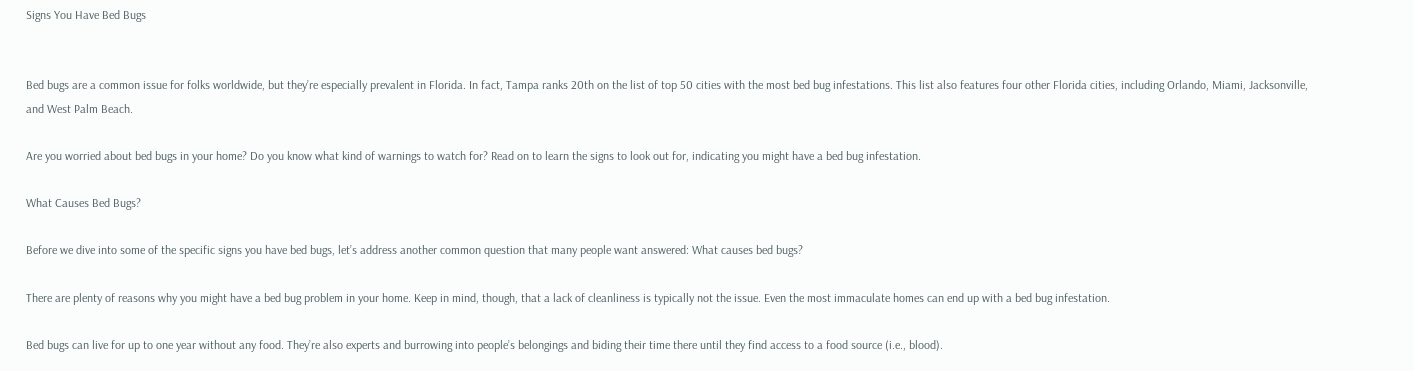Signs You Have Bed Bugs


Bed bugs are a common issue for folks worldwide, but they’re especially prevalent in Florida. In fact, Tampa ranks 20th on the list of top 50 cities with the most bed bug infestations. This list also features four other Florida cities, including Orlando, Miami, Jacksonville, and West Palm Beach.

Are you worried about bed bugs in your home? Do you know what kind of warnings to watch for? Read on to learn the signs to look out for, indicating you might have a bed bug infestation.

What Causes Bed Bugs?

Before we dive into some of the specific signs you have bed bugs, let’s address another common question that many people want answered: What causes bed bugs?

There are plenty of reasons why you might have a bed bug problem in your home. Keep in mind, though, that a lack of cleanliness is typically not the issue. Even the most immaculate homes can end up with a bed bug infestation.

Bed bugs can live for up to one year without any food. They’re also experts and burrowing into people’s belongings and biding their time there until they find access to a food source (i.e., blood).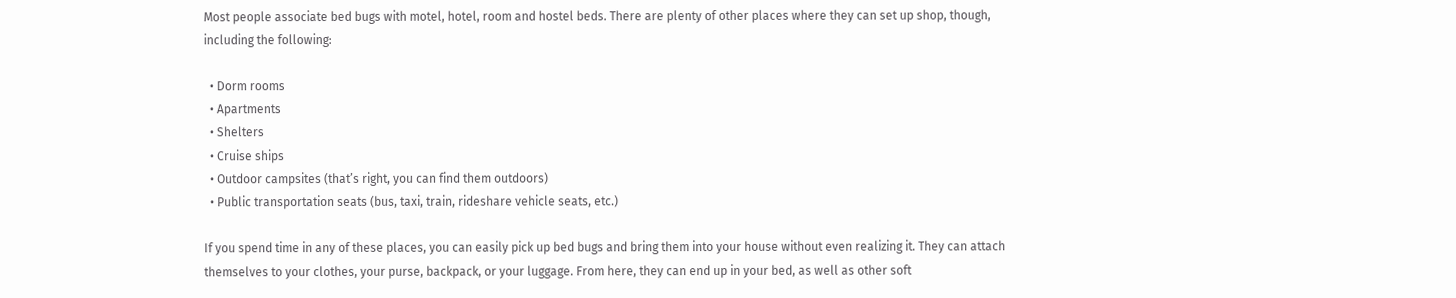Most people associate bed bugs with motel, hotel, room and hostel beds. There are plenty of other places where they can set up shop, though, including the following:

  • Dorm rooms
  • Apartments
  • Shelters
  • Cruise ships
  • Outdoor campsites (that’s right, you can find them outdoors)
  • Public transportation seats (bus, taxi, train, rideshare vehicle seats, etc.)

If you spend time in any of these places, you can easily pick up bed bugs and bring them into your house without even realizing it. They can attach themselves to your clothes, your purse, backpack, or your luggage. From here, they can end up in your bed, as well as other soft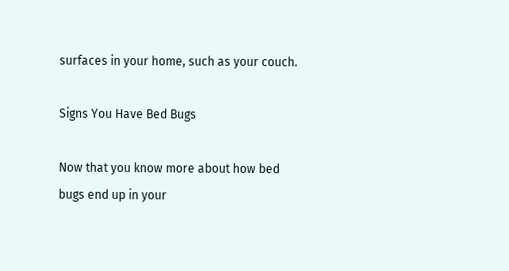surfaces in your home, such as your couch.

Signs You Have Bed Bugs

Now that you know more about how bed bugs end up in your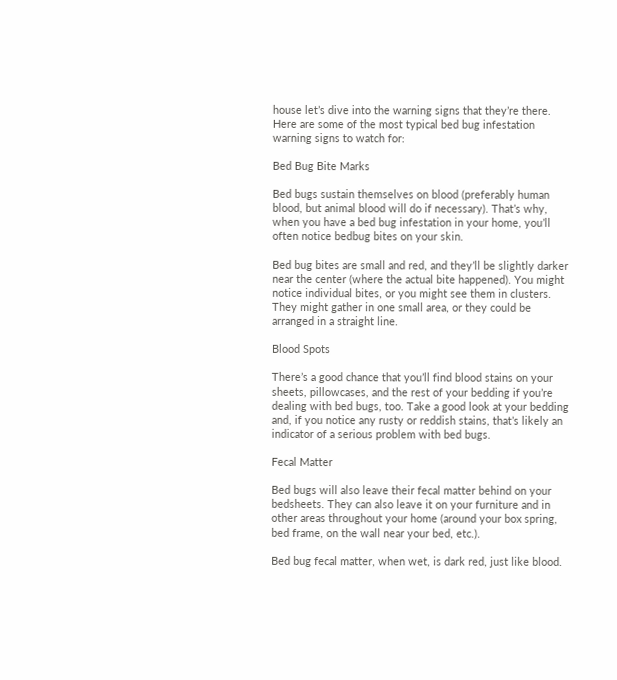house let’s dive into the warning signs that they’re there. Here are some of the most typical bed bug infestation warning signs to watch for:

Bed Bug Bite Marks

Bed bugs sustain themselves on blood (preferably human blood, but animal blood will do if necessary). That’s why, when you have a bed bug infestation in your home, you’ll often notice bedbug bites on your skin.

Bed bug bites are small and red, and they’ll be slightly darker near the center (where the actual bite happened). You might notice individual bites, or you might see them in clusters. They might gather in one small area, or they could be arranged in a straight line.

Blood Spots

There’s a good chance that you’ll find blood stains on your sheets, pillowcases, and the rest of your bedding if you’re dealing with bed bugs, too. Take a good look at your bedding and, if you notice any rusty or reddish stains, that’s likely an indicator of a serious problem with bed bugs.

Fecal Matter

Bed bugs will also leave their fecal matter behind on your bedsheets. They can also leave it on your furniture and in other areas throughout your home (around your box spring, bed frame, on the wall near your bed, etc.).

Bed bug fecal matter, when wet, is dark red, just like blood.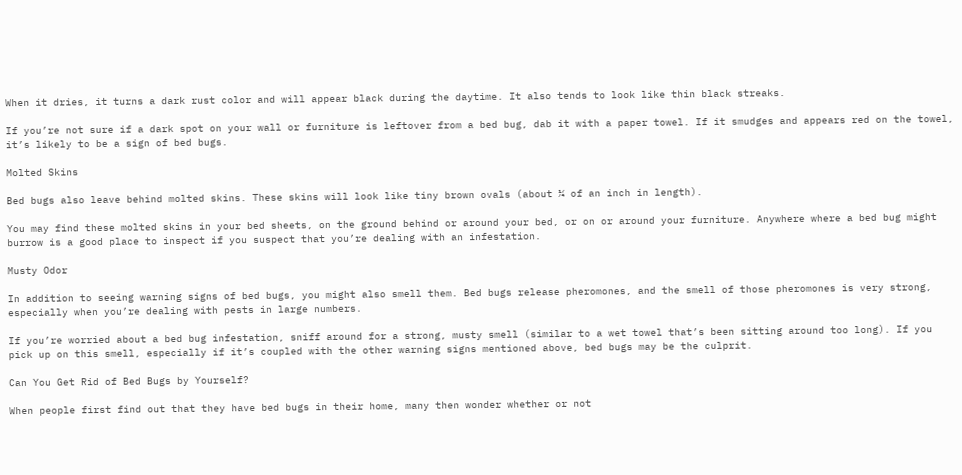When it dries, it turns a dark rust color and will appear black during the daytime. It also tends to look like thin black streaks.

If you’re not sure if a dark spot on your wall or furniture is leftover from a bed bug, dab it with a paper towel. If it smudges and appears red on the towel, it’s likely to be a sign of bed bugs.

Molted Skins

Bed bugs also leave behind molted skins. These skins will look like tiny brown ovals (about ¼ of an inch in length).

You may find these molted skins in your bed sheets, on the ground behind or around your bed, or on or around your furniture. Anywhere where a bed bug might burrow is a good place to inspect if you suspect that you’re dealing with an infestation.

Musty Odor

In addition to seeing warning signs of bed bugs, you might also smell them. Bed bugs release pheromones, and the smell of those pheromones is very strong, especially when you’re dealing with pests in large numbers.

If you’re worried about a bed bug infestation, sniff around for a strong, musty smell (similar to a wet towel that’s been sitting around too long). If you pick up on this smell, especially if it’s coupled with the other warning signs mentioned above, bed bugs may be the culprit.

Can You Get Rid of Bed Bugs by Yourself?

When people first find out that they have bed bugs in their home, many then wonder whether or not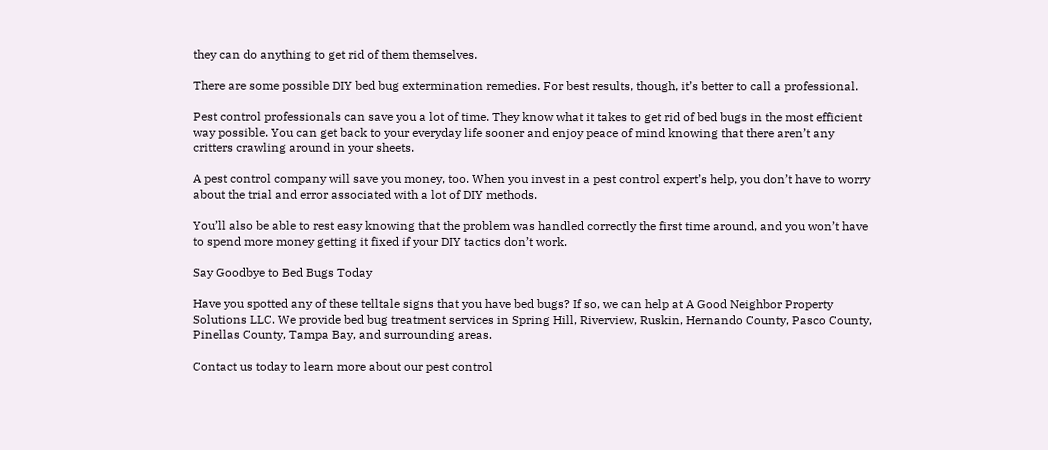they can do anything to get rid of them themselves.

There are some possible DIY bed bug extermination remedies. For best results, though, it’s better to call a professional.

Pest control professionals can save you a lot of time. They know what it takes to get rid of bed bugs in the most efficient way possible. You can get back to your everyday life sooner and enjoy peace of mind knowing that there aren’t any critters crawling around in your sheets.

A pest control company will save you money, too. When you invest in a pest control expert’s help, you don’t have to worry about the trial and error associated with a lot of DIY methods.

You’ll also be able to rest easy knowing that the problem was handled correctly the first time around, and you won’t have to spend more money getting it fixed if your DIY tactics don’t work.

Say Goodbye to Bed Bugs Today

Have you spotted any of these telltale signs that you have bed bugs? If so, we can help at A Good Neighbor Property Solutions LLC. We provide bed bug treatment services in Spring Hill, Riverview, Ruskin, Hernando County, Pasco County, Pinellas County, Tampa Bay, and surrounding areas.

Contact us today to learn more about our pest control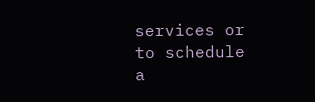services or to schedule a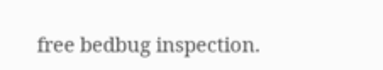free bedbug inspection.